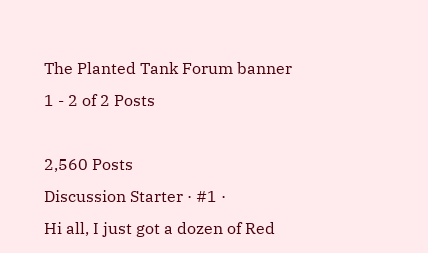The Planted Tank Forum banner
1 - 2 of 2 Posts

2,560 Posts
Discussion Starter · #1 ·
Hi all, I just got a dozen of Red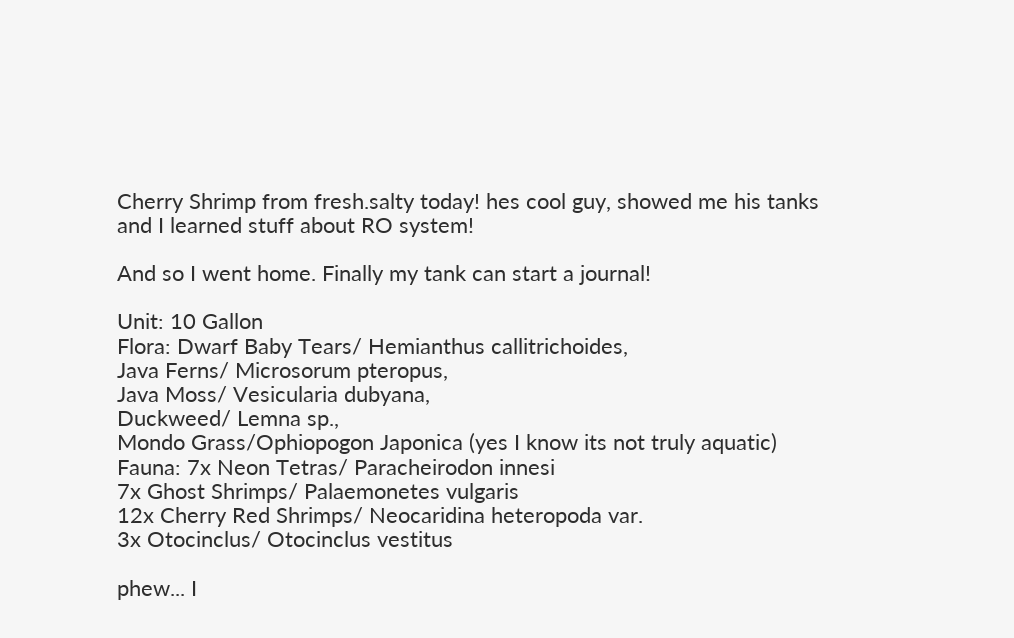Cherry Shrimp from fresh.salty today! hes cool guy, showed me his tanks and I learned stuff about RO system!

And so I went home. Finally my tank can start a journal!

Unit: 10 Gallon
Flora: Dwarf Baby Tears/ Hemianthus callitrichoides,
Java Ferns/ Microsorum pteropus,
Java Moss/ Vesicularia dubyana,
Duckweed/ Lemna sp.,
Mondo Grass/Ophiopogon Japonica (yes I know its not truly aquatic)
Fauna: 7x Neon Tetras/ Paracheirodon innesi
7x Ghost Shrimps/ Palaemonetes vulgaris
12x Cherry Red Shrimps/ Neocaridina heteropoda var.
3x Otocinclus/ Otocinclus vestitus

phew... I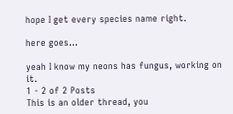hope I get every species name right.

here goes...

yeah I know my neons has fungus, working on it.
1 - 2 of 2 Posts
This is an older thread, you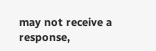may not receive a response,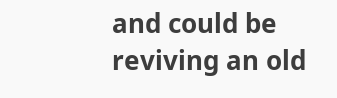and could be reviving an old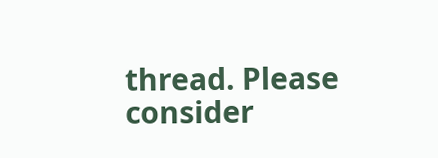thread. Please consider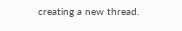creating a new thread.